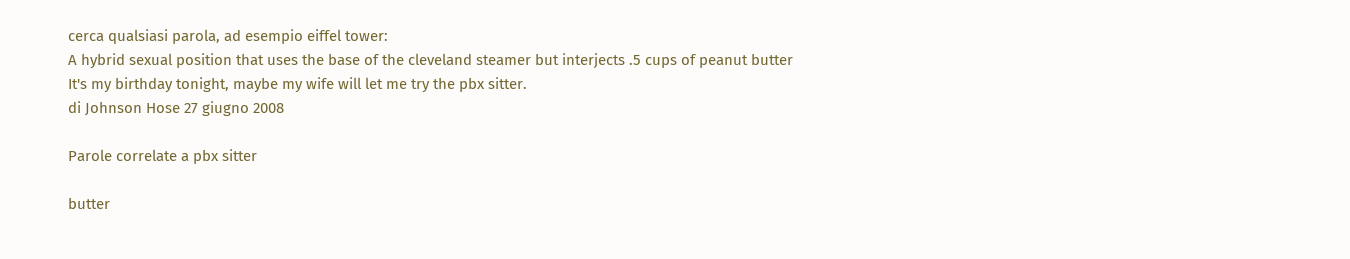cerca qualsiasi parola, ad esempio eiffel tower:
A hybrid sexual position that uses the base of the cleveland steamer but interjects .5 cups of peanut butter
It's my birthday tonight, maybe my wife will let me try the pbx sitter.
di Johnson Hose 27 giugno 2008

Parole correlate a pbx sitter

butter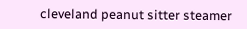cleveland peanut sitter steamer